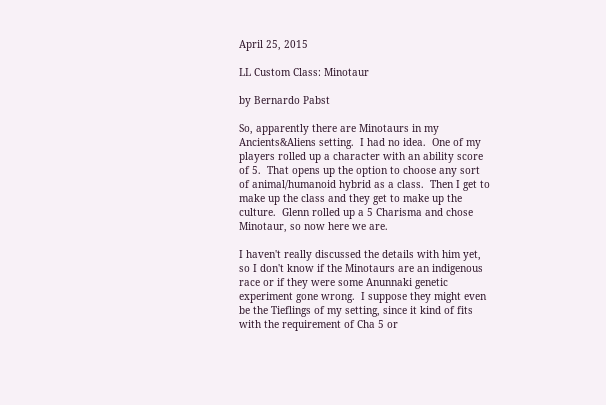April 25, 2015

LL Custom Class: Minotaur

by Bernardo Pabst

So, apparently there are Minotaurs in my Ancients&Aliens setting.  I had no idea.  One of my players rolled up a character with an ability score of 5.  That opens up the option to choose any sort of animal/humanoid hybrid as a class.  Then I get to make up the class and they get to make up the culture.  Glenn rolled up a 5 Charisma and chose Minotaur, so now here we are.

I haven't really discussed the details with him yet, so I don't know if the Minotaurs are an indigenous race or if they were some Anunnaki genetic experiment gone wrong.  I suppose they might even be the Tieflings of my setting, since it kind of fits with the requirement of Cha 5 or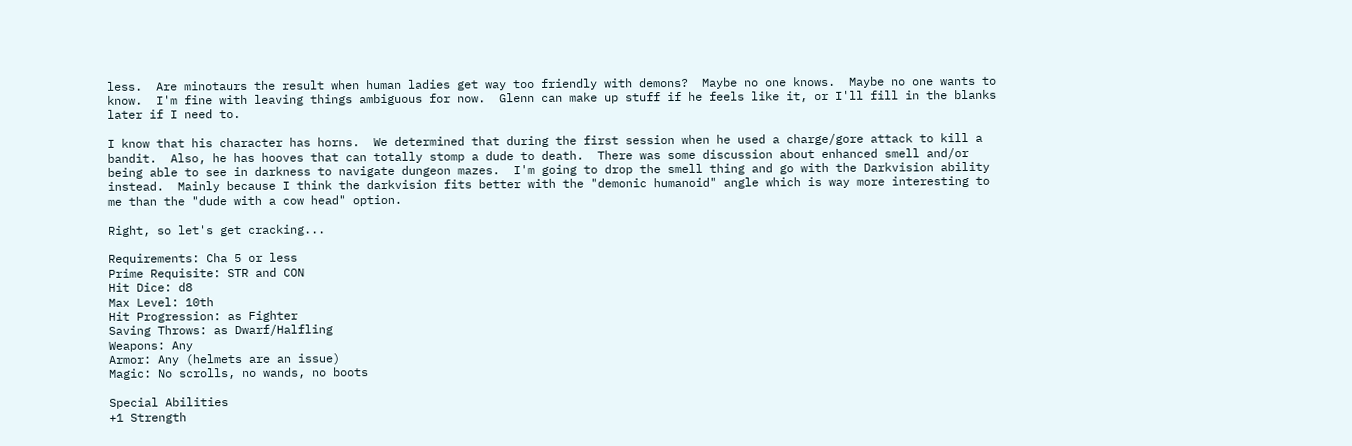less.  Are minotaurs the result when human ladies get way too friendly with demons?  Maybe no one knows.  Maybe no one wants to know.  I'm fine with leaving things ambiguous for now.  Glenn can make up stuff if he feels like it, or I'll fill in the blanks later if I need to.

I know that his character has horns.  We determined that during the first session when he used a charge/gore attack to kill a bandit.  Also, he has hooves that can totally stomp a dude to death.  There was some discussion about enhanced smell and/or being able to see in darkness to navigate dungeon mazes.  I'm going to drop the smell thing and go with the Darkvision ability instead.  Mainly because I think the darkvision fits better with the "demonic humanoid" angle which is way more interesting to me than the "dude with a cow head" option.

Right, so let's get cracking...

Requirements: Cha 5 or less
Prime Requisite: STR and CON
Hit Dice: d8
Max Level: 10th
Hit Progression: as Fighter
Saving Throws: as Dwarf/Halfling
Weapons: Any
Armor: Any (helmets are an issue)
Magic: No scrolls, no wands, no boots

Special Abilities
+1 Strength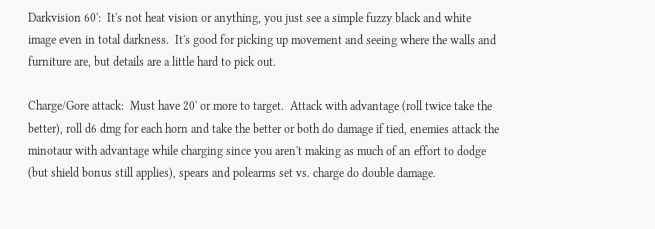Darkvision 60':  It's not heat vision or anything, you just see a simple fuzzy black and white image even in total darkness.  It's good for picking up movement and seeing where the walls and furniture are, but details are a little hard to pick out.

Charge/Gore attack:  Must have 20' or more to target.  Attack with advantage (roll twice take the better), roll d6 dmg for each horn and take the better or both do damage if tied, enemies attack the minotaur with advantage while charging since you aren't making as much of an effort to dodge (but shield bonus still applies), spears and polearms set vs. charge do double damage.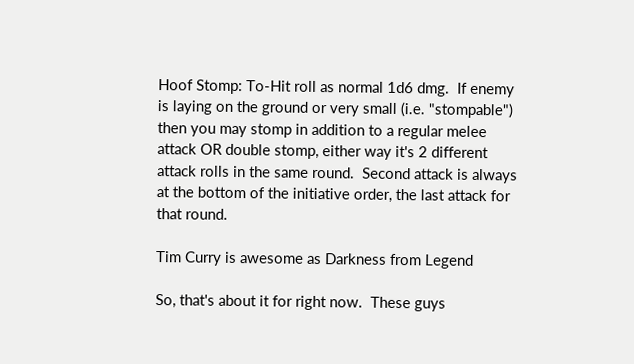Hoof Stomp: To-Hit roll as normal 1d6 dmg.  If enemy is laying on the ground or very small (i.e. "stompable") then you may stomp in addition to a regular melee attack OR double stomp, either way it's 2 different attack rolls in the same round.  Second attack is always at the bottom of the initiative order, the last attack for that round.

Tim Curry is awesome as Darkness from Legend

So, that's about it for right now.  These guys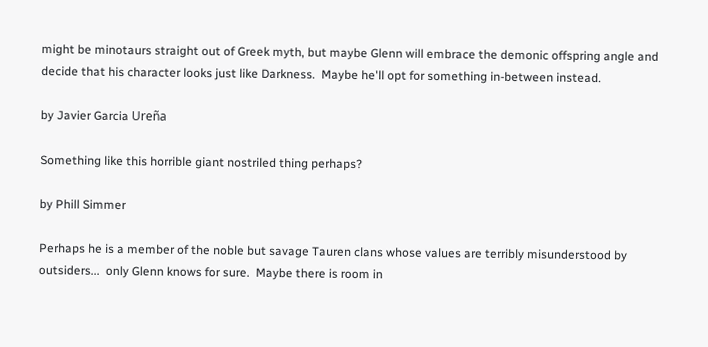might be minotaurs straight out of Greek myth, but maybe Glenn will embrace the demonic offspring angle and decide that his character looks just like Darkness.  Maybe he'll opt for something in-between instead.

by Javier Garcia Ureña

Something like this horrible giant nostriled thing perhaps?

by Phill Simmer

Perhaps he is a member of the noble but savage Tauren clans whose values are terribly misunderstood by outsiders...  only Glenn knows for sure.  Maybe there is room in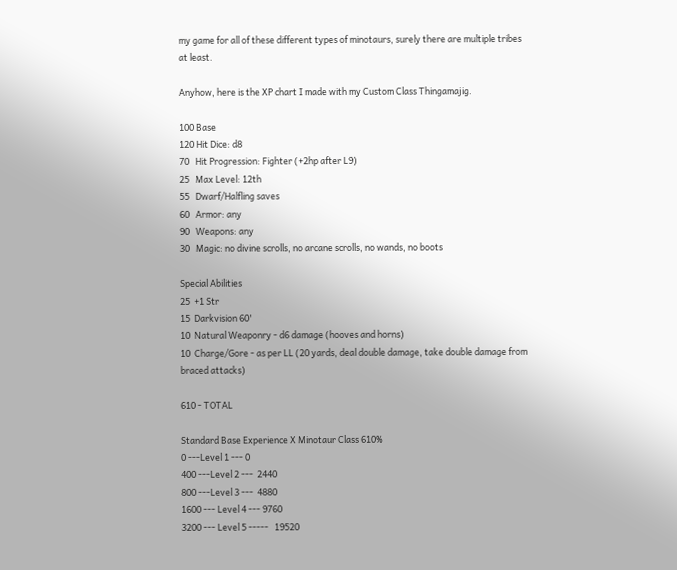my game for all of these different types of minotaurs, surely there are multiple tribes at least.

Anyhow, here is the XP chart I made with my Custom Class Thingamajig.

100 Base
120 Hit Dice: d8
70   Hit Progression: Fighter (+2hp after L9)
25   Max Level: 12th
55   Dwarf/Halfling saves
60   Armor: any
90   Weapons: any
30   Magic: no divine scrolls, no arcane scrolls, no wands, no boots

Special Abilities
25  +1 Str
15  Darkvision 60'
10  Natural Weaponry - d6 damage (hooves and horns)
10  Charge/Gore - as per LL (20 yards, deal double damage, take double damage from braced attacks)

610 - TOTAL

Standard Base Experience X Minotaur Class 610%
0 ---Level 1 --- 0
400 ---Level 2 ---  2440
800 ---Level 3 ---  4880
1600 --- Level 4 --- 9760
3200 --- Level 5 -----   19520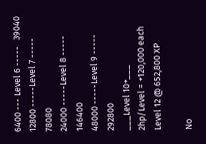6400 --- Level 6 -----   39040
12800 -----Level 7 -----   78080
24000 -----Level 8 ----- 146400
48000 -----Level 9 ----- 292800
___Level 10+___
2hp/Level = +120,000 each
Level 12 @ 652,800 XP

No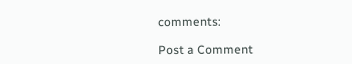comments:

Post a Comment